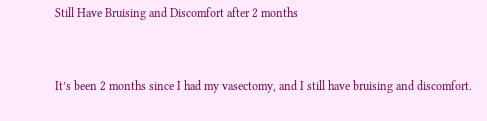Still Have Bruising and Discomfort after 2 months


It’s been 2 months since I had my vasectomy, and I still have bruising and discomfort.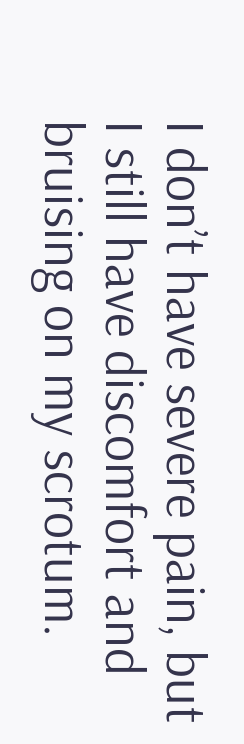I don’t have severe pain, but I still have discomfort and bruising on my scrotum.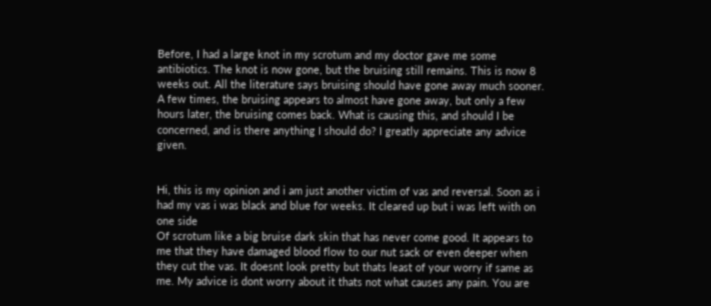Before, I had a large knot in my scrotum and my doctor gave me some antibiotics. The knot is now gone, but the bruising still remains. This is now 8 weeks out. All the literature says bruising should have gone away much sooner. A few times, the bruising appears to almost have gone away, but only a few hours later, the bruising comes back. What is causing this, and should I be concerned, and is there anything I should do? I greatly appreciate any advice given.


Hi, this is my opinion and i am just another victim of vas and reversal. Soon as i had my vas i was black and blue for weeks. It cleared up but i was left with on one side
Of scrotum like a big bruise dark skin that has never come good. It appears to me that they have damaged blood flow to our nut sack or even deeper when they cut the vas. It doesnt look pretty but thats least of your worry if same as me. My advice is dont worry about it thats not what causes any pain. You are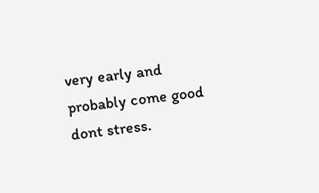very early and probably come good dont stress.